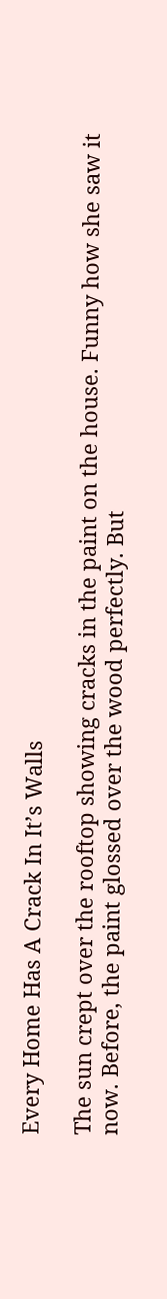Every Home Has A Crack In It’s Walls

The sun crept over the rooftop showing cracks in the paint on the house. Funny how she saw it now. Before, the paint glossed over the wood perfectly. But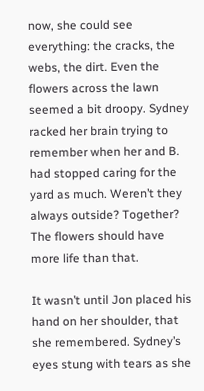now, she could see everything: the cracks, the webs, the dirt. Even the flowers across the lawn seemed a bit droopy. Sydney racked her brain trying to remember when her and B. had stopped caring for the yard as much. Weren’t they always outside? Together? The flowers should have more life than that.

It wasn’t until Jon placed his hand on her shoulder, that she remembered. Sydney’s eyes stung with tears as she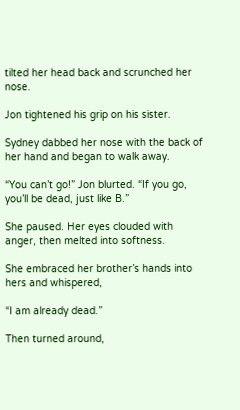tilted her head back and scrunched her nose.

Jon tightened his grip on his sister.

Sydney dabbed her nose with the back of her hand and began to walk away.

“You can’t go!” Jon blurted. “If you go, you’ll be dead, just like B.”

She paused. Her eyes clouded with anger, then melted into softness.

She embraced her brother’s hands into hers and whispered,

“I am already dead.”

Then turned around,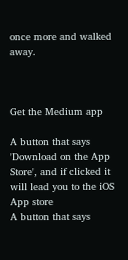once more and walked away.



Get the Medium app

A button that says 'Download on the App Store', and if clicked it will lead you to the iOS App store
A button that says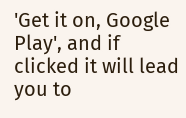'Get it on, Google Play', and if clicked it will lead you to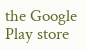the Google Play store